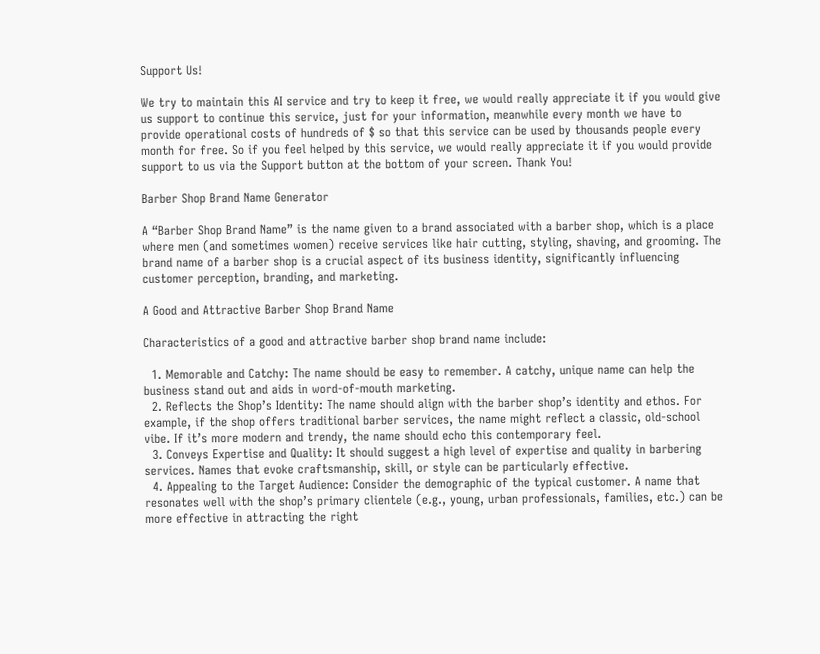Support Us!

We try to maintain this AI service and try to keep it free, we would really appreciate it if you would give us support to continue this service, just for your information, meanwhile every month we have to provide operational costs of hundreds of $ so that this service can be used by thousands people every month for free. So if you feel helped by this service, we would really appreciate it if you would provide support to us via the Support button at the bottom of your screen. Thank You!

Barber Shop Brand Name Generator

A “Barber Shop Brand Name” is the name given to a brand associated with a barber shop, which is a place where men (and sometimes women) receive services like hair cutting, styling, shaving, and grooming. The brand name of a barber shop is a crucial aspect of its business identity, significantly influencing customer perception, branding, and marketing.

A Good and Attractive Barber Shop Brand Name

Characteristics of a good and attractive barber shop brand name include:

  1. Memorable and Catchy: The name should be easy to remember. A catchy, unique name can help the business stand out and aids in word-of-mouth marketing.
  2. Reflects the Shop’s Identity: The name should align with the barber shop’s identity and ethos. For example, if the shop offers traditional barber services, the name might reflect a classic, old-school vibe. If it’s more modern and trendy, the name should echo this contemporary feel.
  3. Conveys Expertise and Quality: It should suggest a high level of expertise and quality in barbering services. Names that evoke craftsmanship, skill, or style can be particularly effective.
  4. Appealing to the Target Audience: Consider the demographic of the typical customer. A name that resonates well with the shop’s primary clientele (e.g., young, urban professionals, families, etc.) can be more effective in attracting the right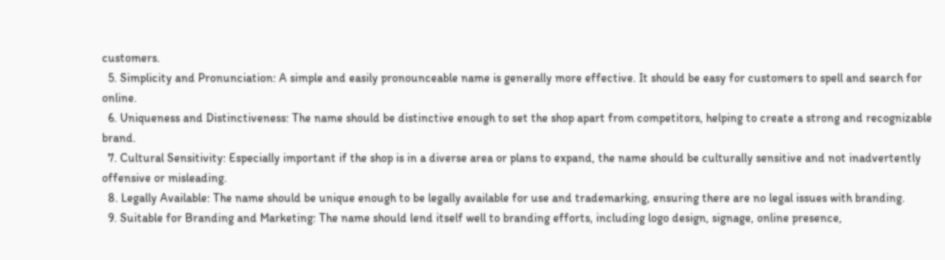customers.
  5. Simplicity and Pronunciation: A simple and easily pronounceable name is generally more effective. It should be easy for customers to spell and search for online.
  6. Uniqueness and Distinctiveness: The name should be distinctive enough to set the shop apart from competitors, helping to create a strong and recognizable brand.
  7. Cultural Sensitivity: Especially important if the shop is in a diverse area or plans to expand, the name should be culturally sensitive and not inadvertently offensive or misleading.
  8. Legally Available: The name should be unique enough to be legally available for use and trademarking, ensuring there are no legal issues with branding.
  9. Suitable for Branding and Marketing: The name should lend itself well to branding efforts, including logo design, signage, online presence,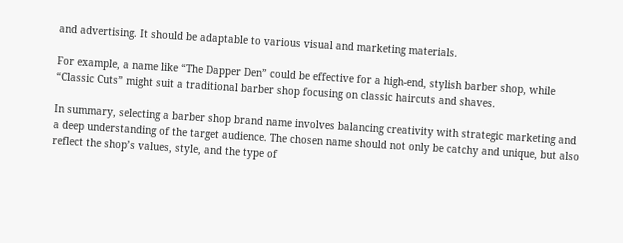and advertising. It should be adaptable to various visual and marketing materials.

For example, a name like “The Dapper Den” could be effective for a high-end, stylish barber shop, while “Classic Cuts” might suit a traditional barber shop focusing on classic haircuts and shaves.

In summary, selecting a barber shop brand name involves balancing creativity with strategic marketing and a deep understanding of the target audience. The chosen name should not only be catchy and unique, but also reflect the shop’s values, style, and the type of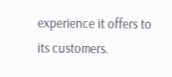experience it offers to its customers.